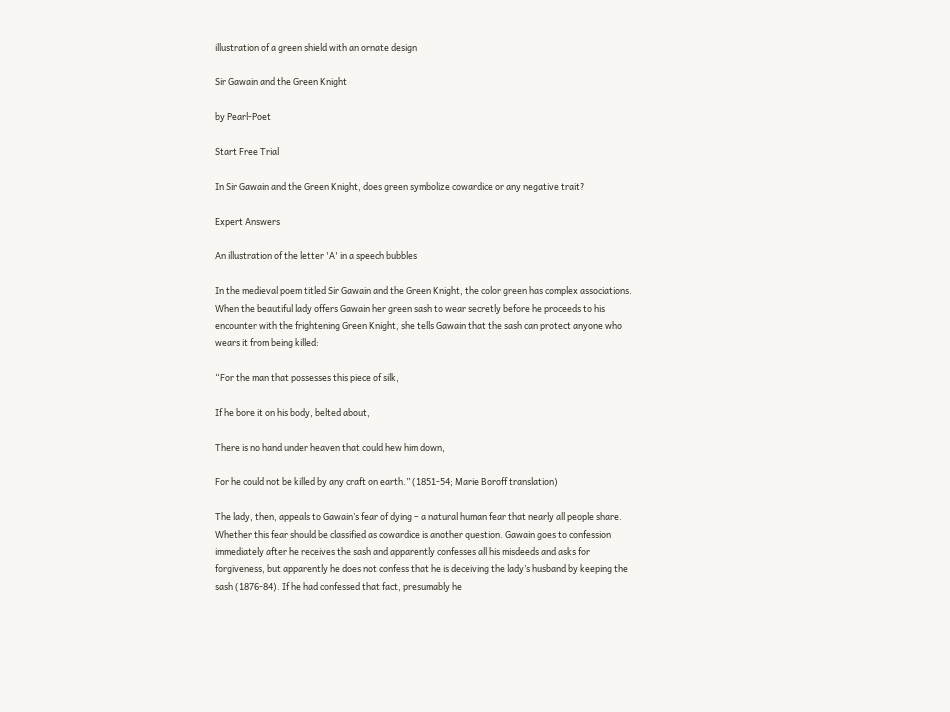illustration of a green shield with an ornate design

Sir Gawain and the Green Knight

by Pearl-Poet

Start Free Trial

In Sir Gawain and the Green Knight, does green symbolize cowardice or any negative trait?

Expert Answers

An illustration of the letter 'A' in a speech bubbles

In the medieval poem titled Sir Gawain and the Green Knight, the color green has complex associations. When the beautiful lady offers Gawain her green sash to wear secretly before he proceeds to his encounter with the frightening Green Knight, she tells Gawain that the sash can protect anyone who wears it from being killed:

“For the man that possesses this piece of silk,

If he bore it on his body, belted about,

There is no hand under heaven that could hew him down,

For he could not be killed by any craft on earth.” (1851-54; Marie Boroff translation)

The lady, then, appeals to Gawain’s fear of dying – a natural human fear that nearly all people share. Whether this fear should be classified as cowardice is another question. Gawain goes to confession immediately after he receives the sash and apparently confesses all his misdeeds and asks for forgiveness, but apparently he does not confess that he is deceiving the lady’s husband by keeping the sash (1876-84). If he had confessed that fact, presumably he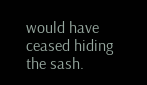would have ceased hiding the sash.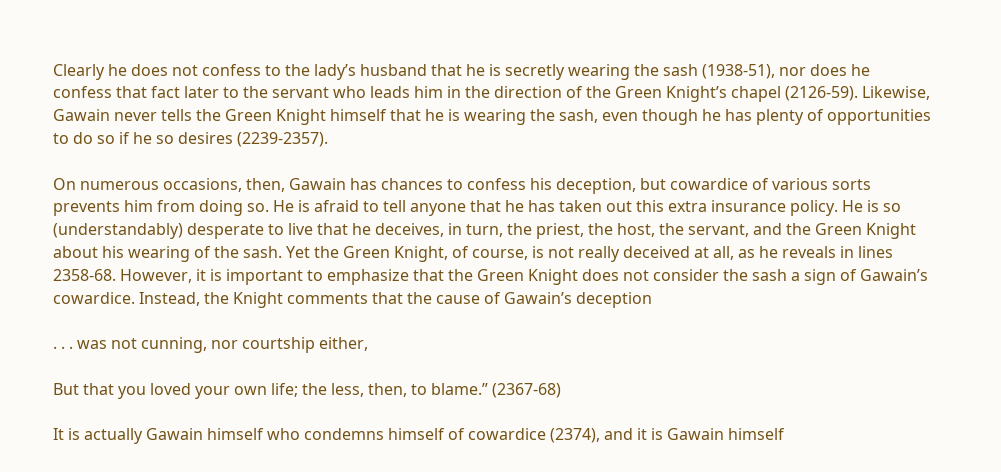Clearly he does not confess to the lady’s husband that he is secretly wearing the sash (1938-51), nor does he confess that fact later to the servant who leads him in the direction of the Green Knight’s chapel (2126-59). Likewise, Gawain never tells the Green Knight himself that he is wearing the sash, even though he has plenty of opportunities to do so if he so desires (2239-2357).

On numerous occasions, then, Gawain has chances to confess his deception, but cowardice of various sorts prevents him from doing so. He is afraid to tell anyone that he has taken out this extra insurance policy. He is so (understandably) desperate to live that he deceives, in turn, the priest, the host, the servant, and the Green Knight about his wearing of the sash. Yet the Green Knight, of course, is not really deceived at all, as he reveals in lines 2358-68. However, it is important to emphasize that the Green Knight does not consider the sash a sign of Gawain’s cowardice. Instead, the Knight comments that the cause of Gawain’s deception

. . . was not cunning, nor courtship either,

But that you loved your own life; the less, then, to blame.” (2367-68)

It is actually Gawain himself who condemns himself of cowardice (2374), and it is Gawain himself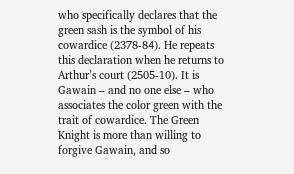who specifically declares that the green sash is the symbol of his cowardice (2378-84). He repeats this declaration when he returns to Arthur’s court (2505-10). It is Gawain – and no one else – who associates the color green with the trait of cowardice. The Green Knight is more than willing to forgive Gawain, and so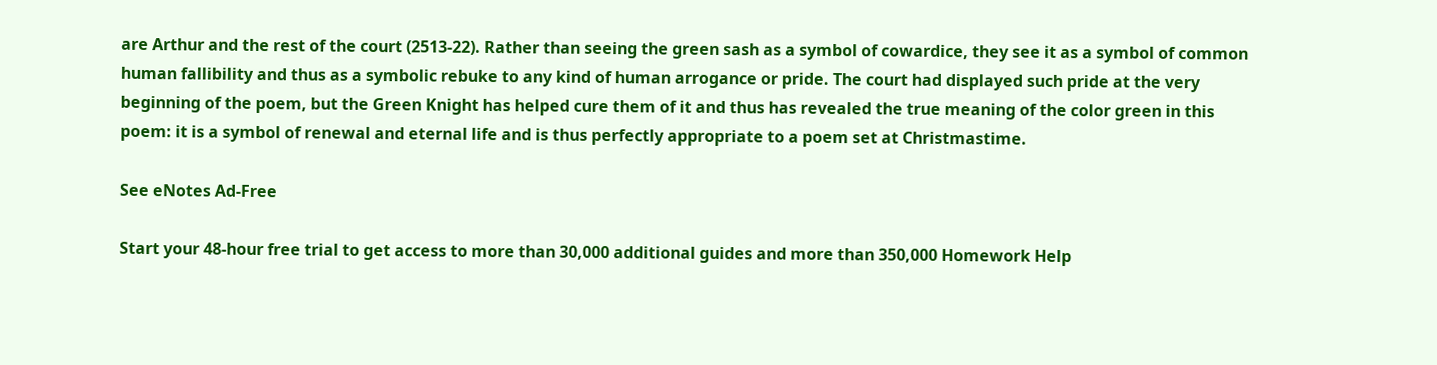are Arthur and the rest of the court (2513-22). Rather than seeing the green sash as a symbol of cowardice, they see it as a symbol of common human fallibility and thus as a symbolic rebuke to any kind of human arrogance or pride. The court had displayed such pride at the very beginning of the poem, but the Green Knight has helped cure them of it and thus has revealed the true meaning of the color green in this poem: it is a symbol of renewal and eternal life and is thus perfectly appropriate to a poem set at Christmastime.

See eNotes Ad-Free

Start your 48-hour free trial to get access to more than 30,000 additional guides and more than 350,000 Homework Help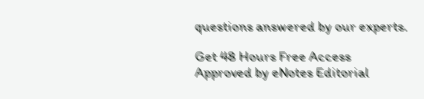questions answered by our experts.

Get 48 Hours Free Access
Approved by eNotes Editorial